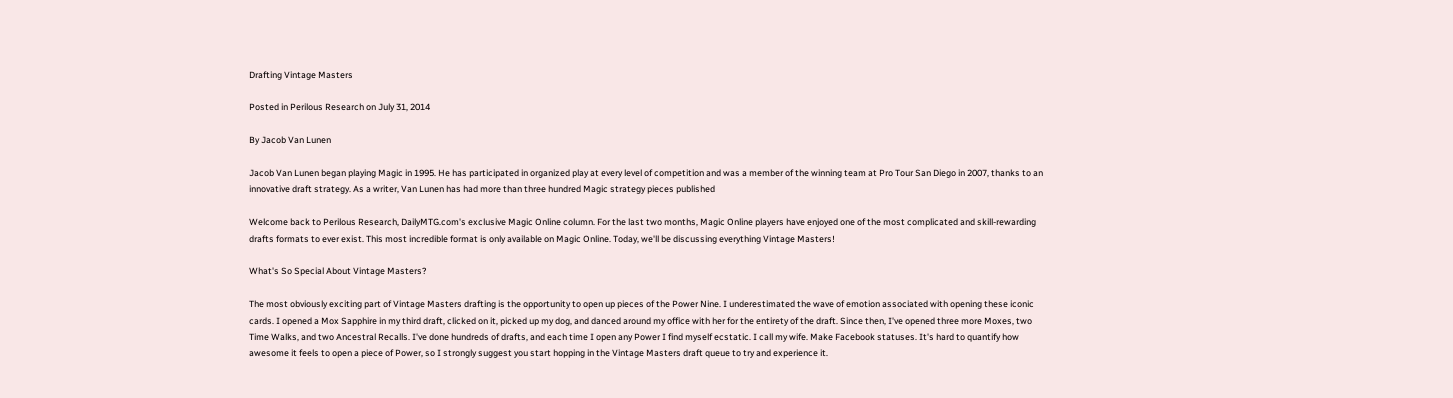Drafting Vintage Masters

Posted in Perilous Research on July 31, 2014

By Jacob Van Lunen

Jacob Van Lunen began playing Magic in 1995. He has participated in organized play at every level of competition and was a member of the winning team at Pro Tour San Diego in 2007, thanks to an innovative draft strategy. As a writer, Van Lunen has had more than three hundred Magic strategy pieces published

Welcome back to Perilous Research, DailyMTG.com's exclusive Magic Online column. For the last two months, Magic Online players have enjoyed one of the most complicated and skill-rewarding drafts formats to ever exist. This most incredible format is only available on Magic Online. Today, we'll be discussing everything Vintage Masters!

What's So Special About Vintage Masters?

The most obviously exciting part of Vintage Masters drafting is the opportunity to open up pieces of the Power Nine. I underestimated the wave of emotion associated with opening these iconic cards. I opened a Mox Sapphire in my third draft, clicked on it, picked up my dog, and danced around my office with her for the entirety of the draft. Since then, I've opened three more Moxes, two Time Walks, and two Ancestral Recalls. I've done hundreds of drafts, and each time I open any Power I find myself ecstatic. I call my wife. Make Facebook statuses. It's hard to quantify how awesome it feels to open a piece of Power, so I strongly suggest you start hopping in the Vintage Masters draft queue to try and experience it.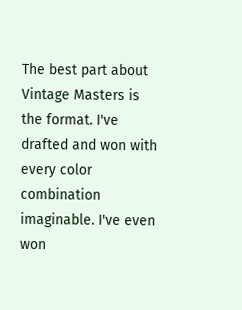The best part about Vintage Masters is the format. I've drafted and won with every color combination imaginable. I've even won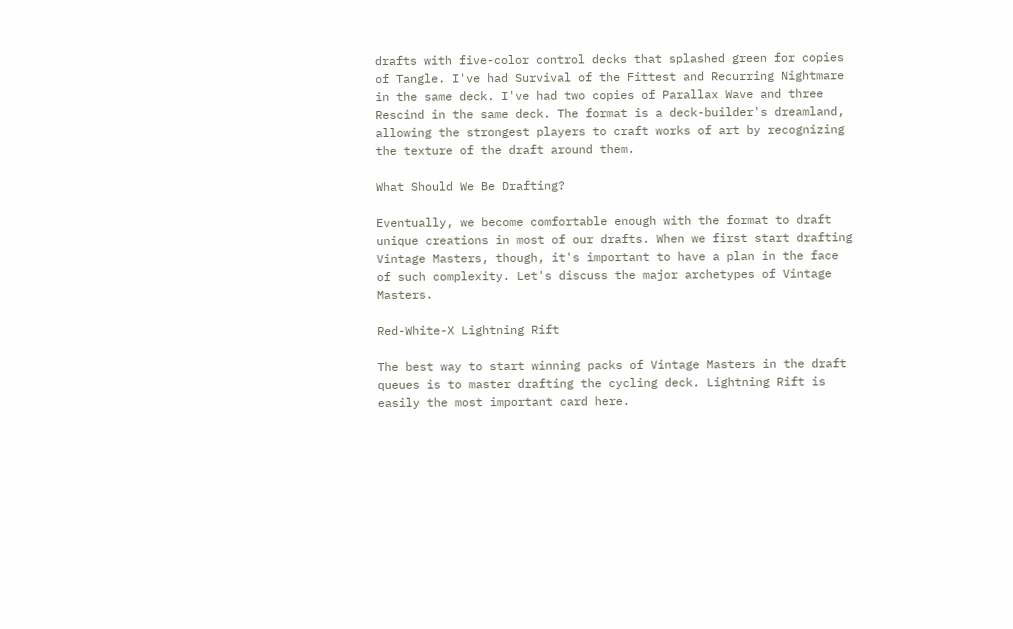drafts with five-color control decks that splashed green for copies of Tangle. I've had Survival of the Fittest and Recurring Nightmare in the same deck. I've had two copies of Parallax Wave and three Rescind in the same deck. The format is a deck-builder's dreamland, allowing the strongest players to craft works of art by recognizing the texture of the draft around them.

What Should We Be Drafting?

Eventually, we become comfortable enough with the format to draft unique creations in most of our drafts. When we first start drafting Vintage Masters, though, it's important to have a plan in the face of such complexity. Let's discuss the major archetypes of Vintage Masters.

Red-White-X Lightning Rift

The best way to start winning packs of Vintage Masters in the draft queues is to master drafting the cycling deck. Lightning Rift is easily the most important card here.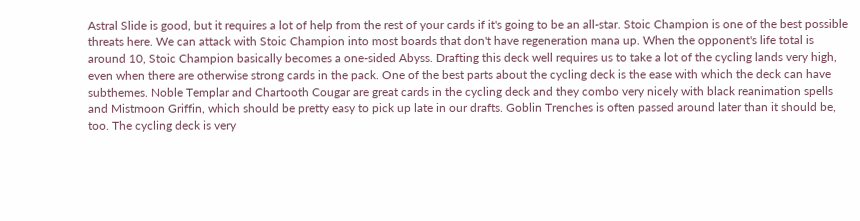Astral Slide is good, but it requires a lot of help from the rest of your cards if it's going to be an all-star. Stoic Champion is one of the best possible threats here. We can attack with Stoic Champion into most boards that don't have regeneration mana up. When the opponent's life total is around 10, Stoic Champion basically becomes a one-sided Abyss. Drafting this deck well requires us to take a lot of the cycling lands very high, even when there are otherwise strong cards in the pack. One of the best parts about the cycling deck is the ease with which the deck can have subthemes. Noble Templar and Chartooth Cougar are great cards in the cycling deck and they combo very nicely with black reanimation spells and Mistmoon Griffin, which should be pretty easy to pick up late in our drafts. Goblin Trenches is often passed around later than it should be, too. The cycling deck is very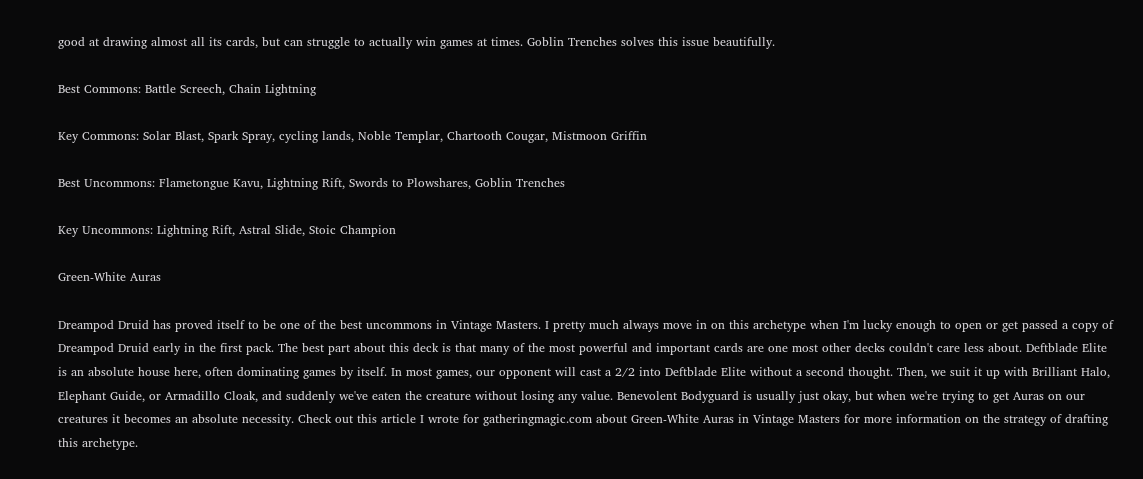good at drawing almost all its cards, but can struggle to actually win games at times. Goblin Trenches solves this issue beautifully.

Best Commons: Battle Screech, Chain Lightning

Key Commons: Solar Blast, Spark Spray, cycling lands, Noble Templar, Chartooth Cougar, Mistmoon Griffin

Best Uncommons: Flametongue Kavu, Lightning Rift, Swords to Plowshares, Goblin Trenches

Key Uncommons: Lightning Rift, Astral Slide, Stoic Champion

Green-White Auras

Dreampod Druid has proved itself to be one of the best uncommons in Vintage Masters. I pretty much always move in on this archetype when I'm lucky enough to open or get passed a copy of Dreampod Druid early in the first pack. The best part about this deck is that many of the most powerful and important cards are one most other decks couldn't care less about. Deftblade Elite is an absolute house here, often dominating games by itself. In most games, our opponent will cast a 2/2 into Deftblade Elite without a second thought. Then, we suit it up with Brilliant Halo, Elephant Guide, or Armadillo Cloak, and suddenly we've eaten the creature without losing any value. Benevolent Bodyguard is usually just okay, but when we're trying to get Auras on our creatures it becomes an absolute necessity. Check out this article I wrote for gatheringmagic.com about Green-White Auras in Vintage Masters for more information on the strategy of drafting this archetype.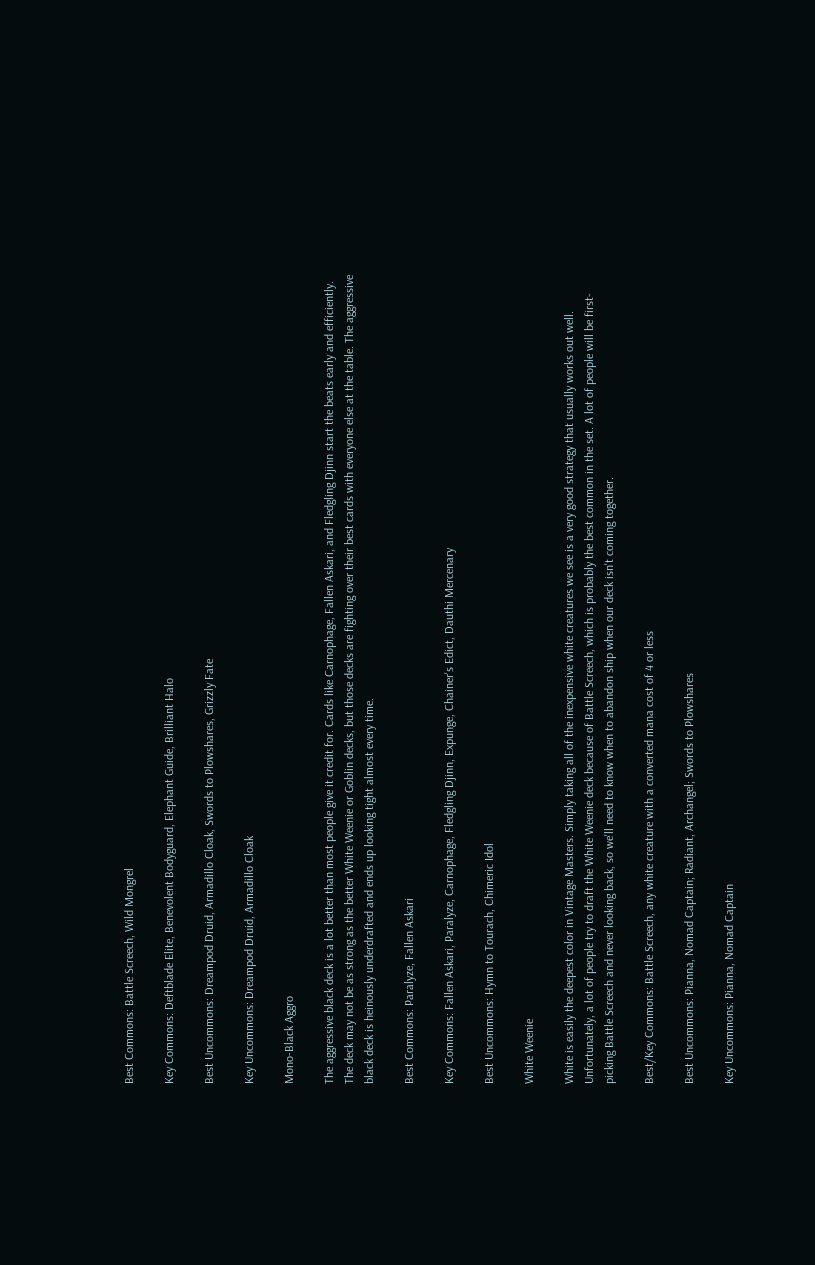Best Commons: Battle Screech, Wild Mongrel

Key Commons: Deftblade Elite, Benevolent Bodyguard, Elephant Guide, Brilliant Halo

Best Uncommons: Dreampod Druid, Armadillo Cloak, Swords to Plowshares, Grizzly Fate

Key Uncommons: Dreampod Druid, Armadillo Cloak

Mono-Black Aggro

The aggressive black deck is a lot better than most people give it credit for. Cards like Carnophage, Fallen Askari, and Fledgling Djinn start the beats early and efficiently. The deck may not be as strong as the better White Weenie or Goblin decks, but those decks are fighting over their best cards with everyone else at the table. The aggressive black deck is heinously underdrafted and ends up looking tight almost every time.

Best Commons: Paralyze, Fallen Askari

Key Commons: Fallen Askari, Paralyze, Carnophage, Fledgling Djinn, Expunge, Chainer's Edict, Dauthi Mercenary

Best Uncommons: Hymn to Tourach, Chimeric Idol

White Weenie

White is easily the deepest color in Vintage Masters. Simply taking all of the inexpensive white creatures we see is a very good strategy that usually works out well. Unfortunately, a lot of people try to draft the White Weenie deck because of Battle Screech, which is probably the best common in the set. A lot of people will be first-picking Battle Screech and never looking back, so we'll need to know when to abandon ship when our deck isn't coming together.

Best/Key Commons: Battle Screech, any white creature with a converted mana cost of 4 or less

Best Uncommons: Pianna, Nomad Captain; Radiant, Archangel; Swords to Plowshares

Key Uncommons: Pianna, Nomad Captain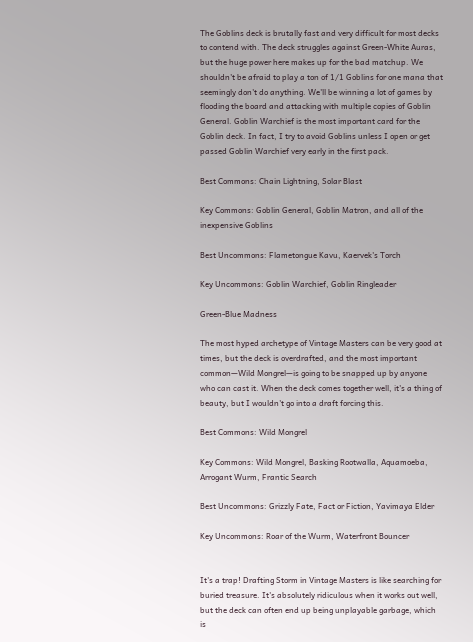The Goblins deck is brutally fast and very difficult for most decks to contend with. The deck struggles against Green-White Auras, but the huge power here makes up for the bad matchup. We shouldn't be afraid to play a ton of 1/1 Goblins for one mana that seemingly don't do anything. We'll be winning a lot of games by flooding the board and attacking with multiple copies of Goblin General. Goblin Warchief is the most important card for the Goblin deck. In fact, I try to avoid Goblins unless I open or get passed Goblin Warchief very early in the first pack.

Best Commons: Chain Lightning, Solar Blast

Key Commons: Goblin General, Goblin Matron, and all of the inexpensive Goblins

Best Uncommons: Flametongue Kavu, Kaervek's Torch

Key Uncommons: Goblin Warchief, Goblin Ringleader

Green-Blue Madness

The most hyped archetype of Vintage Masters can be very good at times, but the deck is overdrafted, and the most important common—Wild Mongrel—is going to be snapped up by anyone who can cast it. When the deck comes together well, it's a thing of beauty, but I wouldn't go into a draft forcing this.

Best Commons: Wild Mongrel

Key Commons: Wild Mongrel, Basking Rootwalla, Aquamoeba, Arrogant Wurm, Frantic Search

Best Uncommons: Grizzly Fate, Fact or Fiction, Yavimaya Elder

Key Uncommons: Roar of the Wurm, Waterfront Bouncer


It's a trap! Drafting Storm in Vintage Masters is like searching for buried treasure. It's absolutely ridiculous when it works out well, but the deck can often end up being unplayable garbage, which is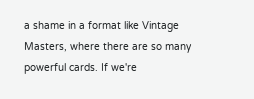a shame in a format like Vintage Masters, where there are so many powerful cards. If we're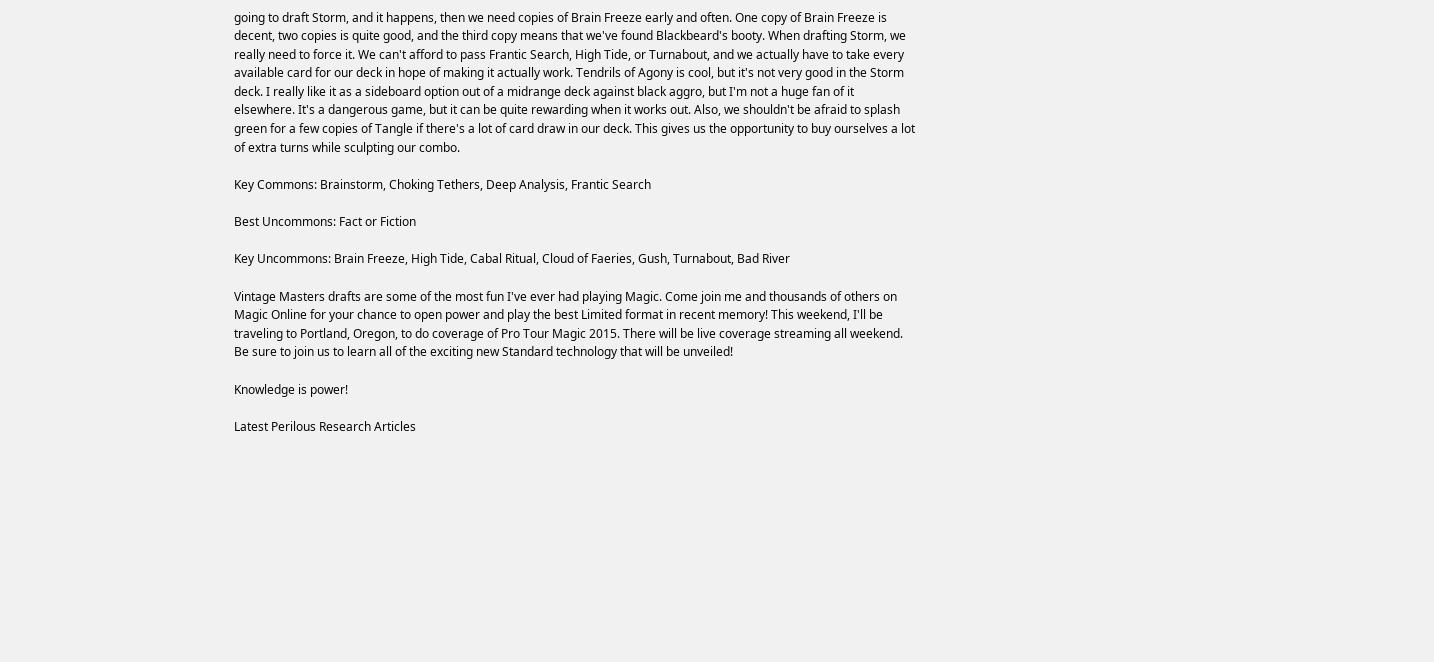going to draft Storm, and it happens, then we need copies of Brain Freeze early and often. One copy of Brain Freeze is decent, two copies is quite good, and the third copy means that we've found Blackbeard's booty. When drafting Storm, we really need to force it. We can't afford to pass Frantic Search, High Tide, or Turnabout, and we actually have to take every available card for our deck in hope of making it actually work. Tendrils of Agony is cool, but it's not very good in the Storm deck. I really like it as a sideboard option out of a midrange deck against black aggro, but I'm not a huge fan of it elsewhere. It's a dangerous game, but it can be quite rewarding when it works out. Also, we shouldn't be afraid to splash green for a few copies of Tangle if there's a lot of card draw in our deck. This gives us the opportunity to buy ourselves a lot of extra turns while sculpting our combo.

Key Commons: Brainstorm, Choking Tethers, Deep Analysis, Frantic Search

Best Uncommons: Fact or Fiction

Key Uncommons: Brain Freeze, High Tide, Cabal Ritual, Cloud of Faeries, Gush, Turnabout, Bad River

Vintage Masters drafts are some of the most fun I've ever had playing Magic. Come join me and thousands of others on Magic Online for your chance to open power and play the best Limited format in recent memory! This weekend, I'll be traveling to Portland, Oregon, to do coverage of Pro Tour Magic 2015. There will be live coverage streaming all weekend. Be sure to join us to learn all of the exciting new Standard technology that will be unveiled!

Knowledge is power!

Latest Perilous Research Articles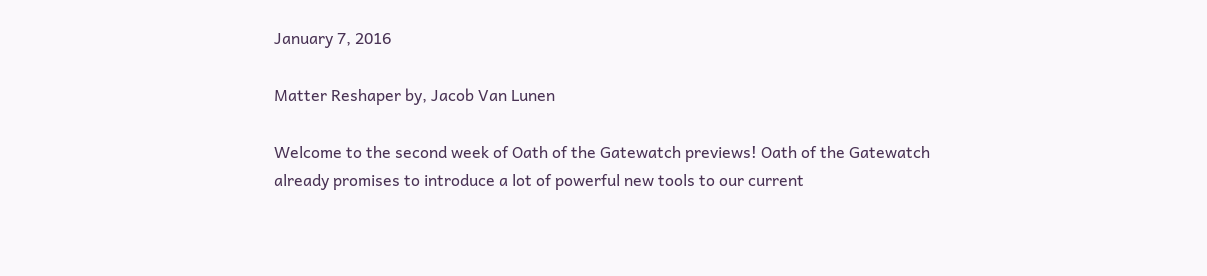January 7, 2016

Matter Reshaper by, Jacob Van Lunen

Welcome to the second week of Oath of the Gatewatch previews! Oath of the Gatewatch already promises to introduce a lot of powerful new tools to our current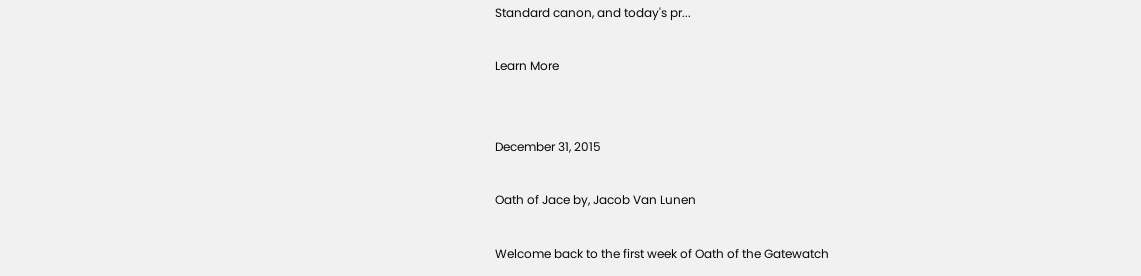Standard canon, and today's pr...

Learn More


December 31, 2015

Oath of Jace by, Jacob Van Lunen

Welcome back to the first week of Oath of the Gatewatch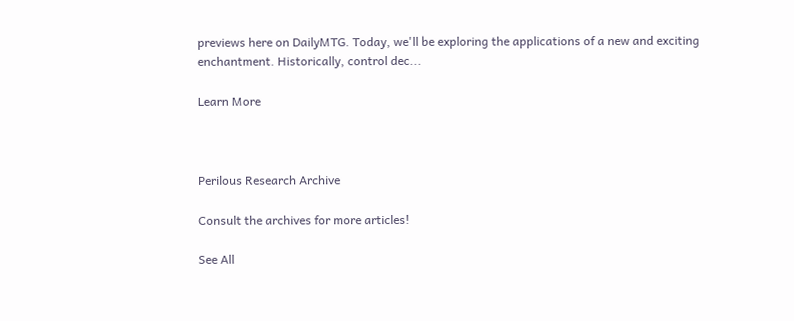previews here on DailyMTG. Today, we'll be exploring the applications of a new and exciting enchantment. Historically, control dec...

Learn More



Perilous Research Archive

Consult the archives for more articles!

See All